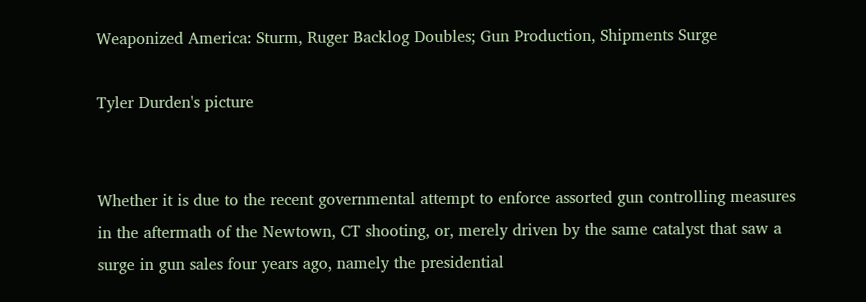Weaponized America: Sturm, Ruger Backlog Doubles; Gun Production, Shipments Surge

Tyler Durden's picture


Whether it is due to the recent governmental attempt to enforce assorted gun controlling measures in the aftermath of the Newtown, CT shooting, or, merely driven by the same catalyst that saw a surge in gun sales four years ago, namely the presidential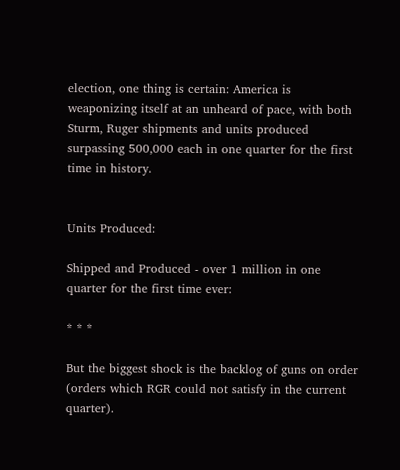election, one thing is certain: America is weaponizing itself at an unheard of pace, with both Sturm, Ruger shipments and units produced surpassing 500,000 each in one quarter for the first time in history.


Units Produced:

Shipped and Produced - over 1 million in one quarter for the first time ever:

* * *

But the biggest shock is the backlog of guns on order (orders which RGR could not satisfy in the current quarter).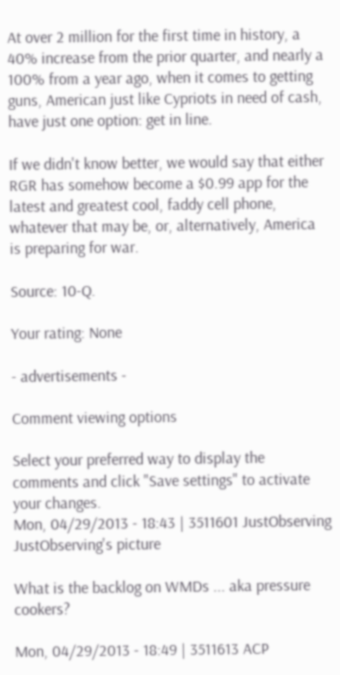At over 2 million for the first time in history, a 40% increase from the prior quarter, and nearly a 100% from a year ago, when it comes to getting guns, American just like Cypriots in need of cash, have just one option: get in line.

If we didn't know better, we would say that either RGR has somehow become a $0.99 app for the latest and greatest cool, faddy cell phone, whatever that may be, or, alternatively, America is preparing for war.

Source: 10-Q.

Your rating: None

- advertisements -

Comment viewing options

Select your preferred way to display the comments and click "Save settings" to activate your changes.
Mon, 04/29/2013 - 18:43 | 3511601 JustObserving
JustObserving's picture

What is the backlog on WMDs ... aka pressure cookers?

Mon, 04/29/2013 - 18:49 | 3511613 ACP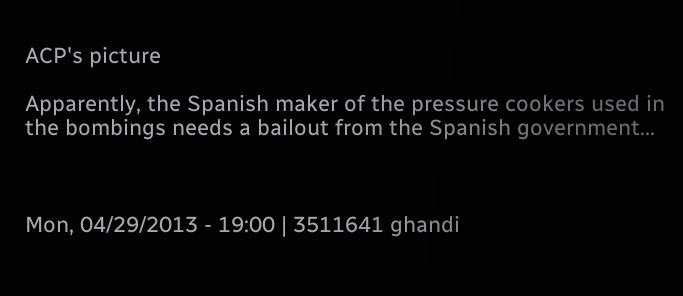ACP's picture

Apparently, the Spanish maker of the pressure cookers used in the bombings needs a bailout from the Spanish government...



Mon, 04/29/2013 - 19:00 | 3511641 ghandi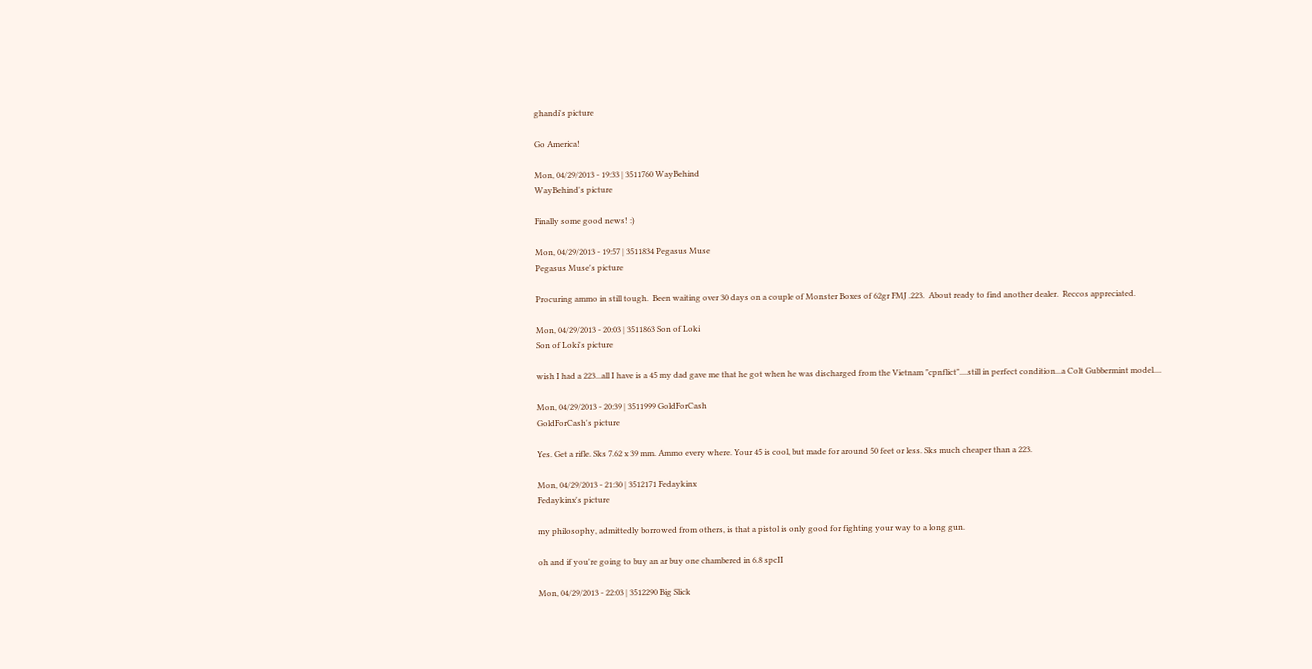ghandi's picture

Go America!

Mon, 04/29/2013 - 19:33 | 3511760 WayBehind
WayBehind's picture

Finally some good news! :)

Mon, 04/29/2013 - 19:57 | 3511834 Pegasus Muse
Pegasus Muse's picture

Procuring ammo in still tough.  Been waiting over 30 days on a couple of Monster Boxes of 62gr FMJ .223.  About ready to find another dealer.  Reccos appreciated.

Mon, 04/29/2013 - 20:03 | 3511863 Son of Loki
Son of Loki's picture

wish I had a 223...all I have is a 45 my dad gave me that he got when he was discharged from the Vietnam "cpnflict"....still in perfect condition...a Colt Gubbermint model....

Mon, 04/29/2013 - 20:39 | 3511999 GoldForCash
GoldForCash's picture

Yes. Get a rifle. Sks 7.62 x 39 mm. Ammo every where. Your 45 is cool, but made for around 50 feet or less. Sks much cheaper than a 223.

Mon, 04/29/2013 - 21:30 | 3512171 Fedaykinx
Fedaykinx's picture

my philosophy, admittedly borrowed from others, is that a pistol is only good for fighting your way to a long gun.

oh and if you're going to buy an ar buy one chambered in 6.8 spcII

Mon, 04/29/2013 - 22:03 | 3512290 Big Slick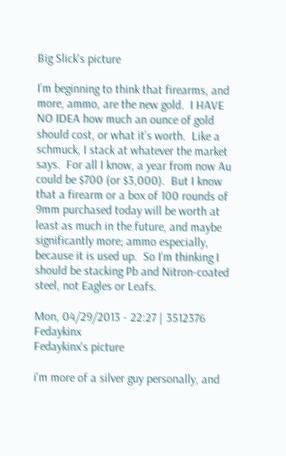Big Slick's picture

I’m beginning to think that firearms, and more, ammo, are the new gold.  I HAVE NO IDEA how much an ounce of gold should cost, or what it’s worth.  Like a schmuck, I stack at whatever the market says.  For all I know, a year from now Au could be $700 (or $3,000).  But I know that a firearm or a box of 100 rounds of 9mm purchased today will be worth at least as much in the future, and maybe significantly more; ammo especially, because it is used up.  So I’m thinking I should be stacking Pb and Nitron-coated steel, not Eagles or Leafs.

Mon, 04/29/2013 - 22:27 | 3512376 Fedaykinx
Fedaykinx's picture

i'm more of a silver guy personally, and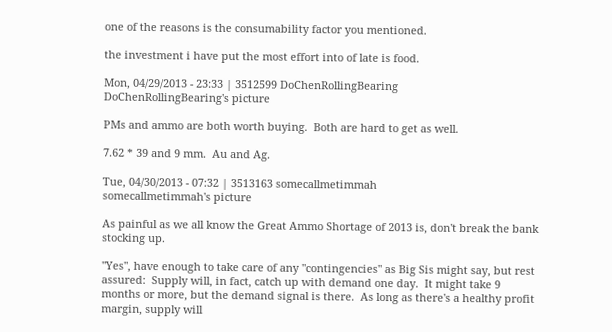one of the reasons is the consumability factor you mentioned.

the investment i have put the most effort into of late is food.

Mon, 04/29/2013 - 23:33 | 3512599 DoChenRollingBearing
DoChenRollingBearing's picture

PMs and ammo are both worth buying.  Both are hard to get as well.

7.62 * 39 and 9 mm.  Au and Ag.

Tue, 04/30/2013 - 07:32 | 3513163 somecallmetimmah
somecallmetimmah's picture

As painful as we all know the Great Ammo Shortage of 2013 is, don't break the bank stocking up.

"Yes", have enough to take care of any "contingencies" as Big Sis might say, but rest assured:  Supply will, in fact, catch up with demand one day.  It might take 9 months or more, but the demand signal is there.  As long as there's a healthy profit margin, supply will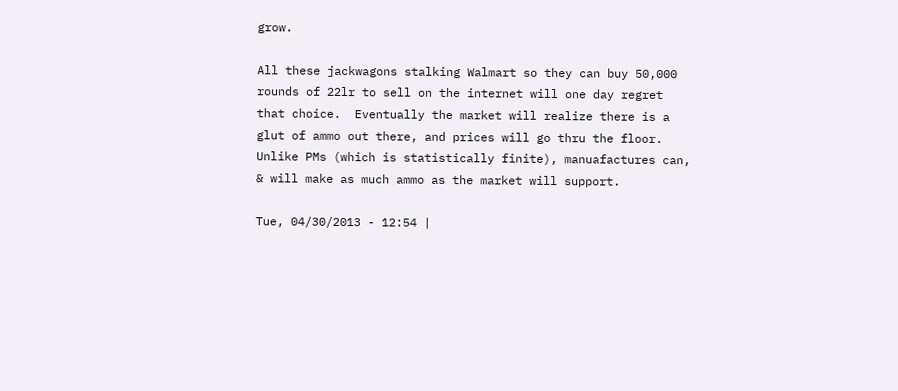grow.

All these jackwagons stalking Walmart so they can buy 50,000 rounds of 22lr to sell on the internet will one day regret that choice.  Eventually the market will realize there is a glut of ammo out there, and prices will go thru the floor.  Unlike PMs (which is statistically finite), manuafactures can, & will make as much ammo as the market will support.

Tue, 04/30/2013 - 12:54 |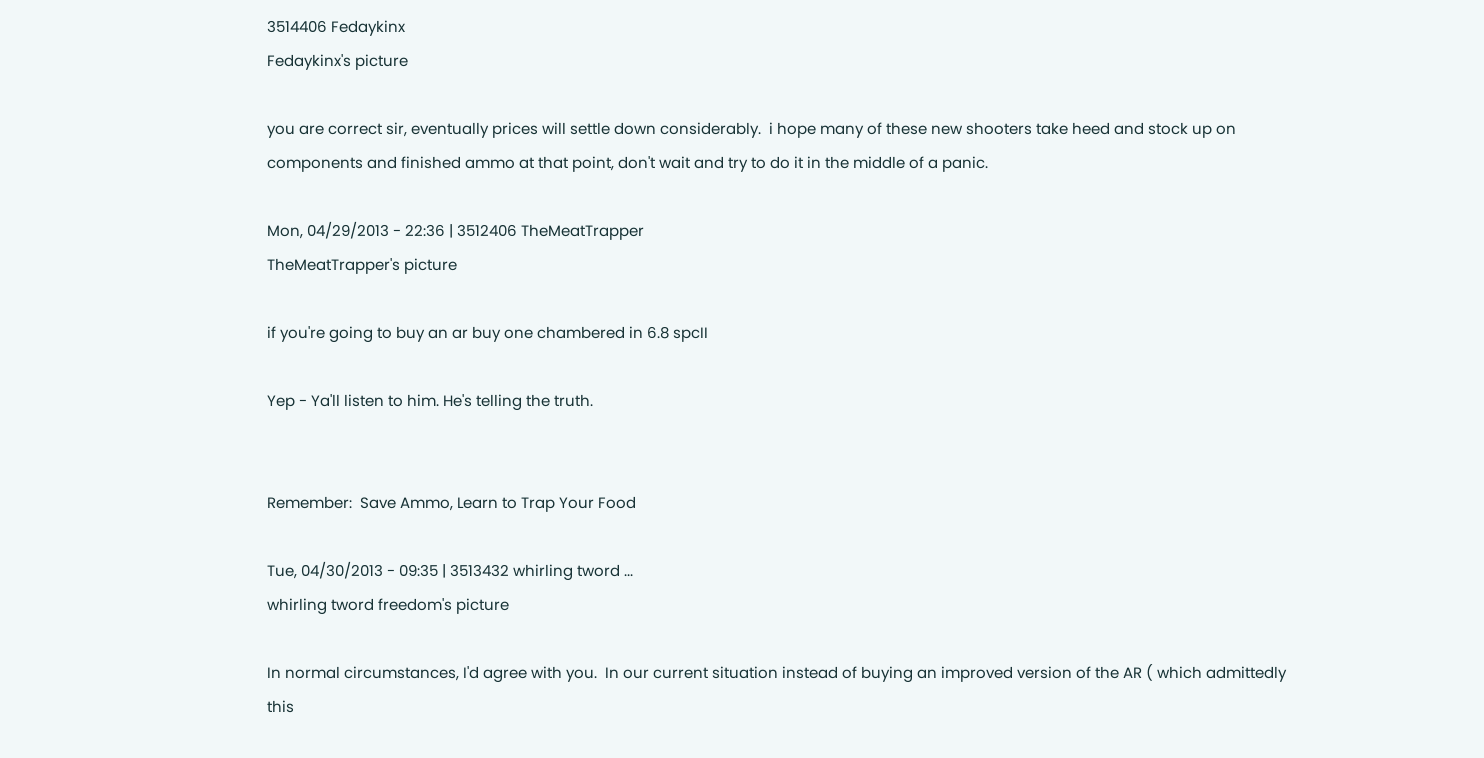3514406 Fedaykinx
Fedaykinx's picture

you are correct sir, eventually prices will settle down considerably.  i hope many of these new shooters take heed and stock up on components and finished ammo at that point, don't wait and try to do it in the middle of a panic.

Mon, 04/29/2013 - 22:36 | 3512406 TheMeatTrapper
TheMeatTrapper's picture

if you're going to buy an ar buy one chambered in 6.8 spcII

Yep - Ya'll listen to him. He's telling the truth.


Remember:  Save Ammo, Learn to Trap Your Food

Tue, 04/30/2013 - 09:35 | 3513432 whirling tword ...
whirling tword freedom's picture

In normal circumstances, I'd agree with you.  In our current situation instead of buying an improved version of the AR ( which admittedly this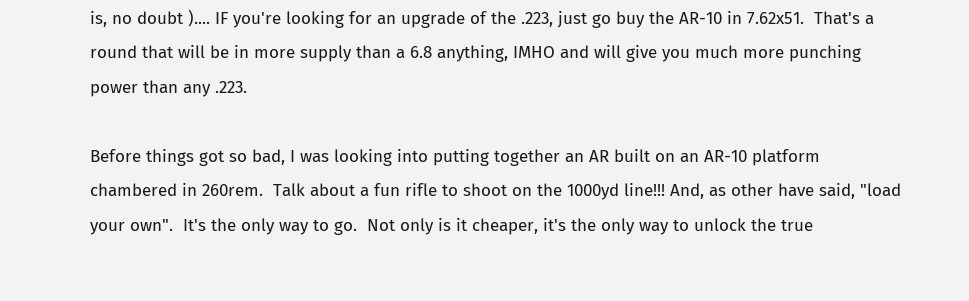is, no doubt ).... IF you're looking for an upgrade of the .223, just go buy the AR-10 in 7.62x51.  That's a round that will be in more supply than a 6.8 anything, IMHO and will give you much more punching power than any .223.

Before things got so bad, I was looking into putting together an AR built on an AR-10 platform chambered in 260rem.  Talk about a fun rifle to shoot on the 1000yd line!!! And, as other have said, "load your own".  It's the only way to go.  Not only is it cheaper, it's the only way to unlock the true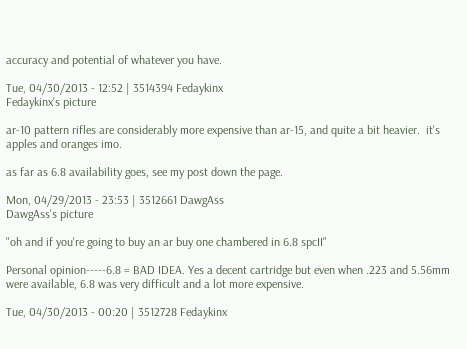accuracy and potential of whatever you have.

Tue, 04/30/2013 - 12:52 | 3514394 Fedaykinx
Fedaykinx's picture

ar-10 pattern rifles are considerably more expensive than ar-15, and quite a bit heavier.  it's apples and oranges imo.

as far as 6.8 availability goes, see my post down the page.

Mon, 04/29/2013 - 23:53 | 3512661 DawgAss
DawgAss's picture

"oh and if you're going to buy an ar buy one chambered in 6.8 spcII"

Personal opinion-----6.8 = BAD IDEA. Yes a decent cartridge but even when .223 and 5.56mm were available, 6.8 was very difficult and a lot more expensive.

Tue, 04/30/2013 - 00:20 | 3512728 Fedaykinx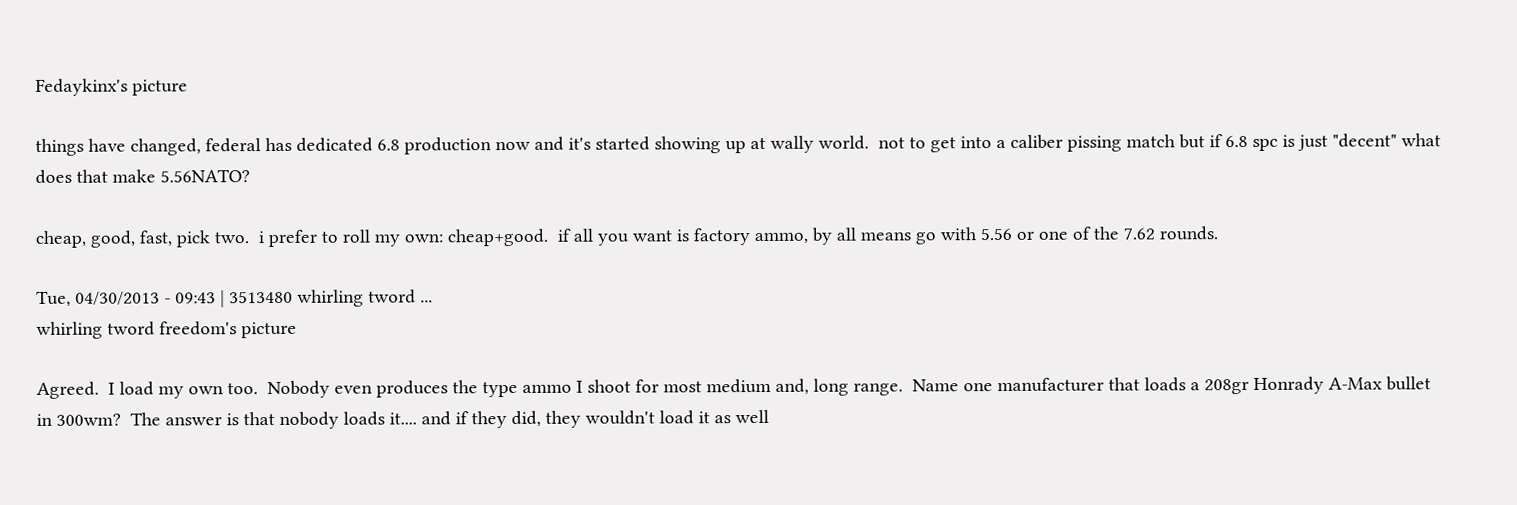Fedaykinx's picture

things have changed, federal has dedicated 6.8 production now and it's started showing up at wally world.  not to get into a caliber pissing match but if 6.8 spc is just "decent" what does that make 5.56NATO?

cheap, good, fast, pick two.  i prefer to roll my own: cheap+good.  if all you want is factory ammo, by all means go with 5.56 or one of the 7.62 rounds.

Tue, 04/30/2013 - 09:43 | 3513480 whirling tword ...
whirling tword freedom's picture

Agreed.  I load my own too.  Nobody even produces the type ammo I shoot for most medium and, long range.  Name one manufacturer that loads a 208gr Honrady A-Max bullet in 300wm?  The answer is that nobody loads it.... and if they did, they wouldn't load it as well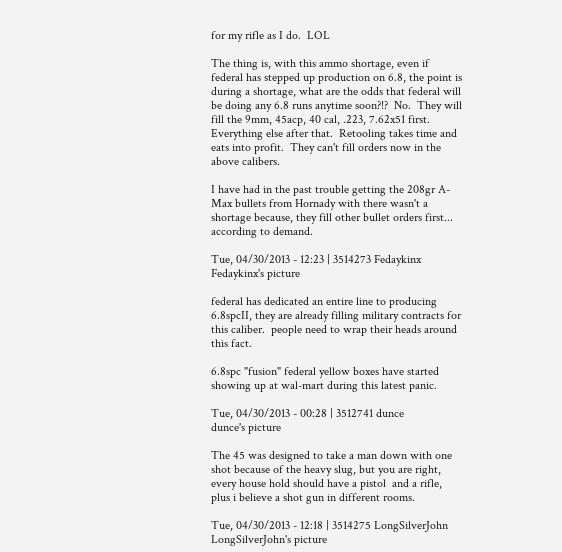for my rifle as I do.  LOL

The thing is, with this ammo shortage, even if federal has stepped up production on 6.8, the point is during a shortage, what are the odds that federal will be doing any 6.8 runs anytime soon?!?  No.  They will fill the 9mm, 45acp, 40 cal, .223, 7.62x51 first.  Everything else after that.  Retooling takes time and eats into profit.  They can't fill orders now in the above calibers.

I have had in the past trouble getting the 208gr A-Max bullets from Hornady with there wasn't a shortage because, they fill other bullet orders first... according to demand.

Tue, 04/30/2013 - 12:23 | 3514273 Fedaykinx
Fedaykinx's picture

federal has dedicated an entire line to producing 6.8spcII, they are already filling military contracts for this caliber.  people need to wrap their heads around this fact.

6.8spc "fusion" federal yellow boxes have started showing up at wal-mart during this latest panic.

Tue, 04/30/2013 - 00:28 | 3512741 dunce
dunce's picture

The 45 was designed to take a man down with one shot because of the heavy slug, but you are right, every house hold should have a pistol  and a rifle, plus i believe a shot gun in different rooms.

Tue, 04/30/2013 - 12:18 | 3514275 LongSilverJohn
LongSilverJohn's picture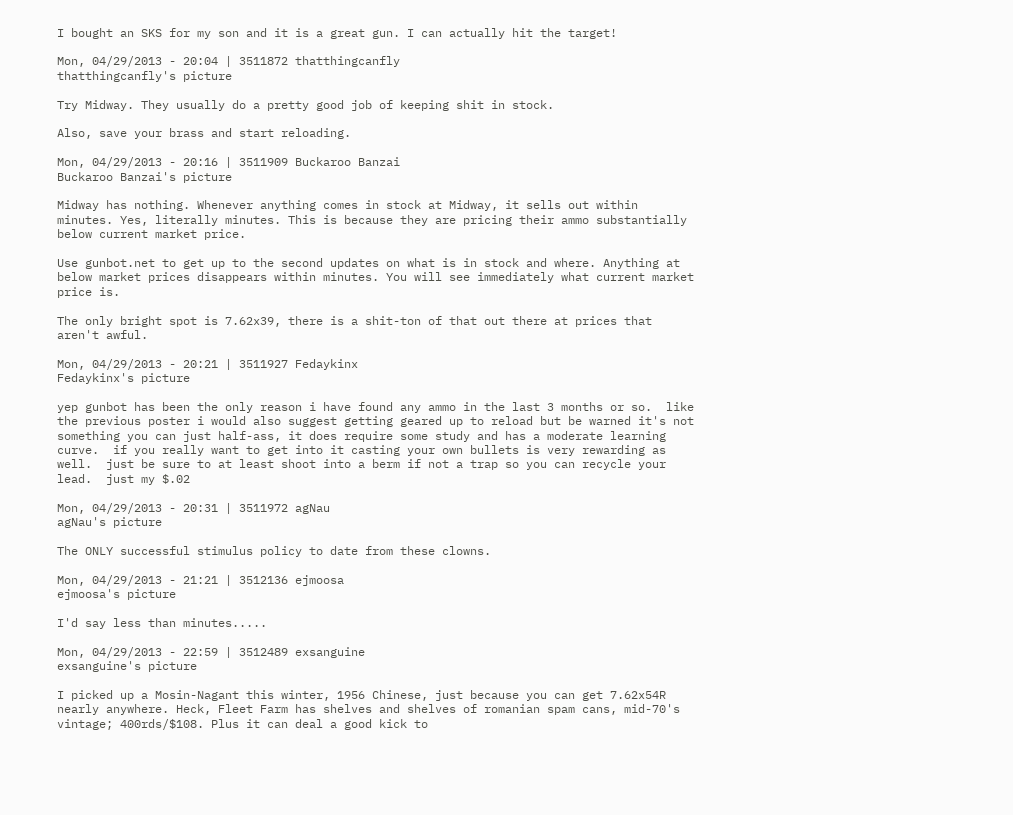I bought an SKS for my son and it is a great gun. I can actually hit the target!

Mon, 04/29/2013 - 20:04 | 3511872 thatthingcanfly
thatthingcanfly's picture

Try Midway. They usually do a pretty good job of keeping shit in stock.

Also, save your brass and start reloading.

Mon, 04/29/2013 - 20:16 | 3511909 Buckaroo Banzai
Buckaroo Banzai's picture

Midway has nothing. Whenever anything comes in stock at Midway, it sells out within minutes. Yes, literally minutes. This is because they are pricing their ammo substantially below current market price.

Use gunbot.net to get up to the second updates on what is in stock and where. Anything at below market prices disappears within minutes. You will see immediately what current market price is.

The only bright spot is 7.62x39, there is a shit-ton of that out there at prices that aren't awful.

Mon, 04/29/2013 - 20:21 | 3511927 Fedaykinx
Fedaykinx's picture

yep gunbot has been the only reason i have found any ammo in the last 3 months or so.  like the previous poster i would also suggest getting geared up to reload but be warned it's not something you can just half-ass, it does require some study and has a moderate learning curve.  if you really want to get into it casting your own bullets is very rewarding as well.  just be sure to at least shoot into a berm if not a trap so you can recycle your lead.  just my $.02

Mon, 04/29/2013 - 20:31 | 3511972 agNau
agNau's picture

The ONLY successful stimulus policy to date from these clowns.

Mon, 04/29/2013 - 21:21 | 3512136 ejmoosa
ejmoosa's picture

I'd say less than minutes.....

Mon, 04/29/2013 - 22:59 | 3512489 exsanguine
exsanguine's picture

I picked up a Mosin-Nagant this winter, 1956 Chinese, just because you can get 7.62x54R nearly anywhere. Heck, Fleet Farm has shelves and shelves of romanian spam cans, mid-70's vintage; 400rds/$108. Plus it can deal a good kick to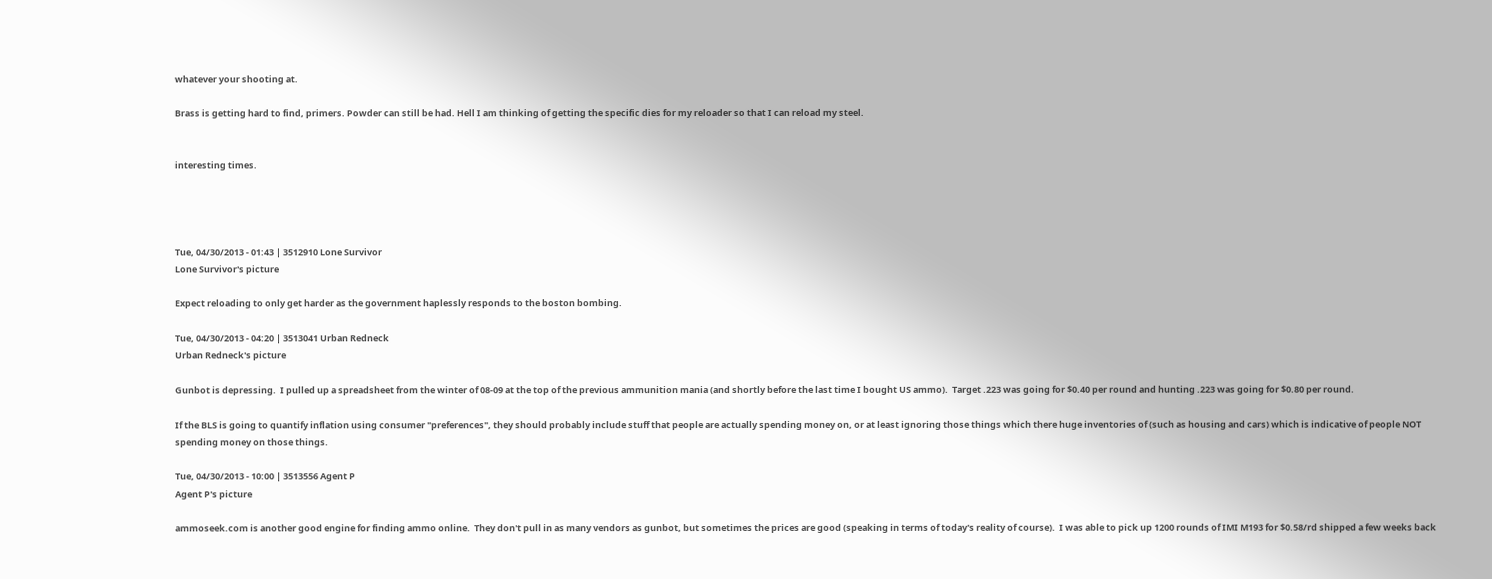whatever your shooting at.

Brass is getting hard to find, primers. Powder can still be had. Hell I am thinking of getting the specific dies for my reloader so that I can reload my steel.


interesting times.




Tue, 04/30/2013 - 01:43 | 3512910 Lone Survivor
Lone Survivor's picture

Expect reloading to only get harder as the government haplessly responds to the boston bombing.

Tue, 04/30/2013 - 04:20 | 3513041 Urban Redneck
Urban Redneck's picture

Gunbot is depressing.  I pulled up a spreadsheet from the winter of 08-09 at the top of the previous ammunition mania (and shortly before the last time I bought US ammo).  Target .223 was going for $0.40 per round and hunting .223 was going for $0.80 per round.

If the BLS is going to quantify inflation using consumer "preferences", they should probably include stuff that people are actually spending money on, or at least ignoring those things which there huge inventories of (such as housing and cars) which is indicative of people NOT spending money on those things.

Tue, 04/30/2013 - 10:00 | 3513556 Agent P
Agent P's picture

ammoseek.com is another good engine for finding ammo online.  They don't pull in as many vendors as gunbot, but sometimes the prices are good (speaking in terms of today's reality of course).  I was able to pick up 1200 rounds of IMI M193 for $0.58/rd shipped a few weeks back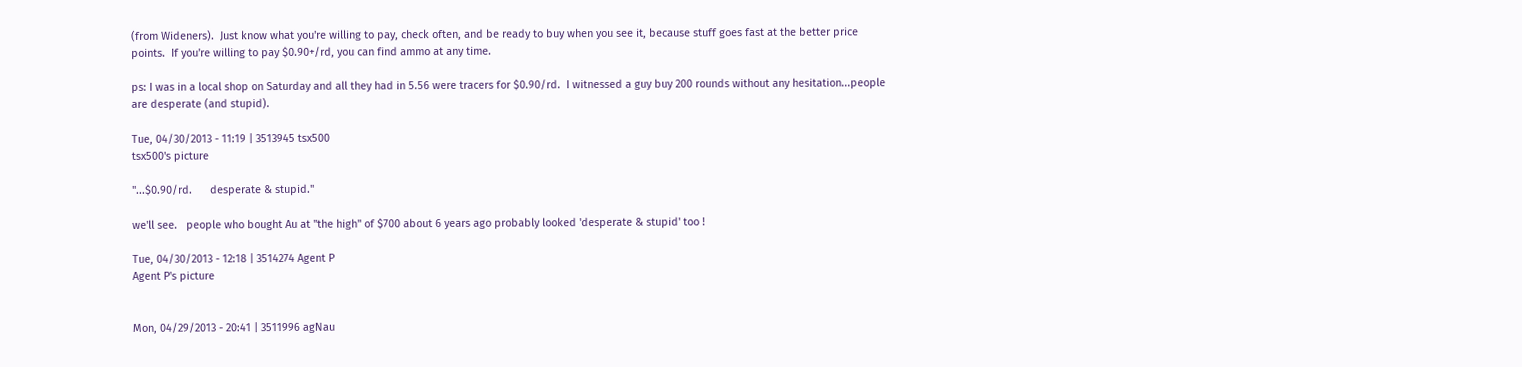(from Wideners).  Just know what you're willing to pay, check often, and be ready to buy when you see it, because stuff goes fast at the better price points.  If you're willing to pay $0.90+/rd, you can find ammo at any time.

ps: I was in a local shop on Saturday and all they had in 5.56 were tracers for $0.90/rd.  I witnessed a guy buy 200 rounds without any hesitation...people are desperate (and stupid).

Tue, 04/30/2013 - 11:19 | 3513945 tsx500
tsx500's picture

"...$0.90/rd.      desperate & stupid."

we'll see.   people who bought Au at "the high" of $700 about 6 years ago probably looked 'desperate & stupid' too !

Tue, 04/30/2013 - 12:18 | 3514274 Agent P
Agent P's picture


Mon, 04/29/2013 - 20:41 | 3511996 agNau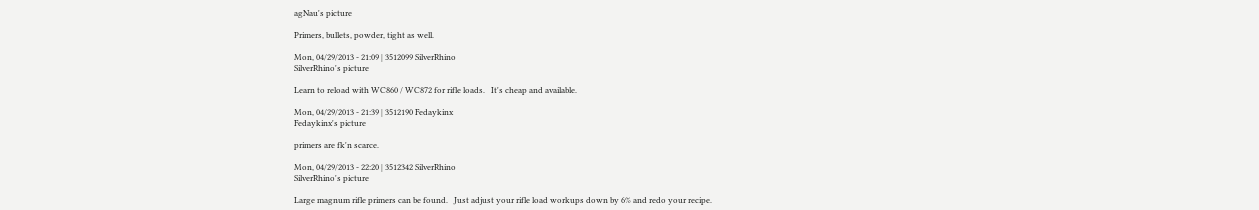agNau's picture

Primers, bullets, powder, tight as well.

Mon, 04/29/2013 - 21:09 | 3512099 SilverRhino
SilverRhino's picture

Learn to reload with WC860 / WC872 for rifle loads.   It's cheap and available.

Mon, 04/29/2013 - 21:39 | 3512190 Fedaykinx
Fedaykinx's picture

primers are fk'n scarce.

Mon, 04/29/2013 - 22:20 | 3512342 SilverRhino
SilverRhino's picture

Large magnum rifle primers can be found.   Just adjust your rifle load workups down by 6% and redo your recipe.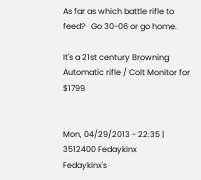As far as which battle rifle to feed?   Go 30-06 or go home.

It's a 21st century Browning Automatic rifle / Colt Monitor for $1799


Mon, 04/29/2013 - 22:35 | 3512400 Fedaykinx
Fedaykinx's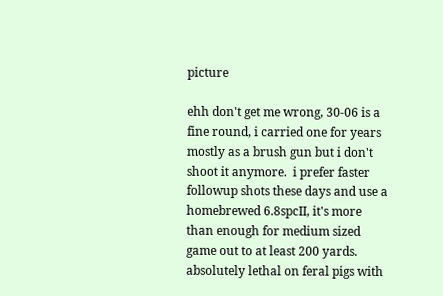picture

ehh don't get me wrong, 30-06 is a fine round, i carried one for years mostly as a brush gun but i don't shoot it anymore.  i prefer faster followup shots these days and use a homebrewed 6.8spcII, it's more than enough for medium sized game out to at least 200 yards.  absolutely lethal on feral pigs with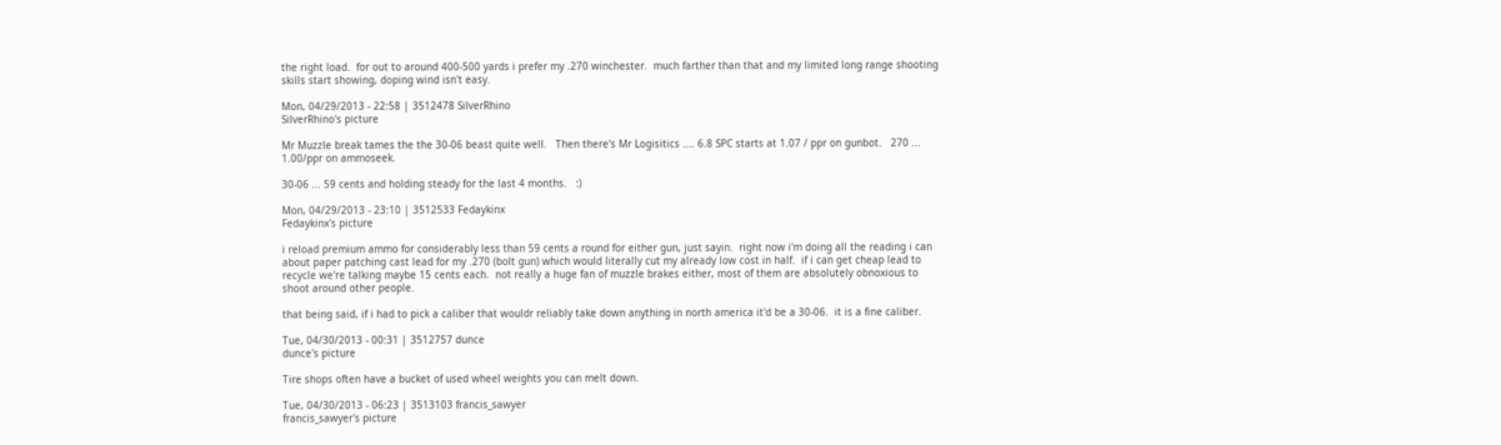the right load.  for out to around 400-500 yards i prefer my .270 winchester.  much farther than that and my limited long range shooting skills start showing, doping wind isn't easy.

Mon, 04/29/2013 - 22:58 | 3512478 SilverRhino
SilverRhino's picture

Mr Muzzle break tames the the 30-06 beast quite well.   Then there's Mr Logisitics .... 6.8 SPC starts at 1.07 / ppr on gunbot.   270 ... 1.00/ppr on ammoseek.

30-06 ... 59 cents and holding steady for the last 4 months.   :)

Mon, 04/29/2013 - 23:10 | 3512533 Fedaykinx
Fedaykinx's picture

i reload premium ammo for considerably less than 59 cents a round for either gun, just sayin.  right now i'm doing all the reading i can about paper patching cast lead for my .270 (bolt gun) which would literally cut my already low cost in half.  if i can get cheap lead to recycle we're talking maybe 15 cents each.  not really a huge fan of muzzle brakes either, most of them are absolutely obnoxious to shoot around other people.

that being said, if i had to pick a caliber that wouldr reliably take down anything in north america it'd be a 30-06.  it is a fine caliber.

Tue, 04/30/2013 - 00:31 | 3512757 dunce
dunce's picture

Tire shops often have a bucket of used wheel weights you can melt down.

Tue, 04/30/2013 - 06:23 | 3513103 francis_sawyer
francis_sawyer's picture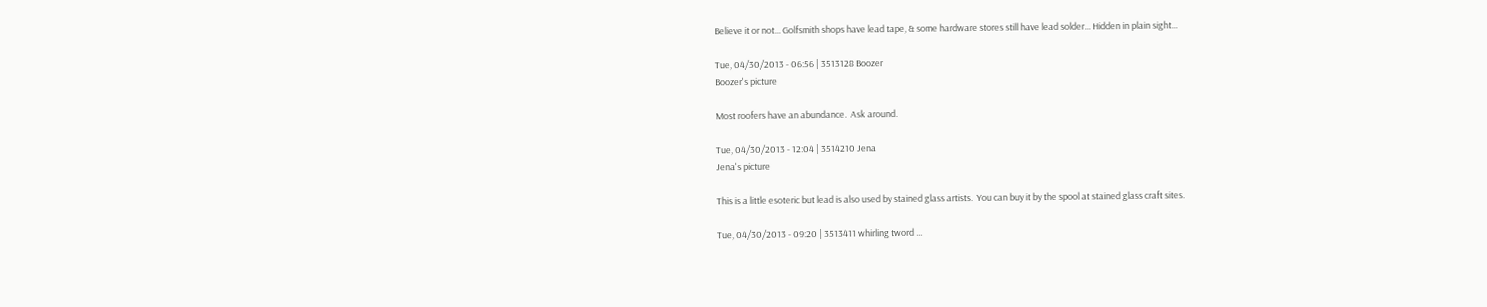Believe it or not... Golfsmith shops have lead tape, & some hardware stores still have lead solder... Hidden in plain sight...

Tue, 04/30/2013 - 06:56 | 3513128 Boozer
Boozer's picture

Most roofers have an abundance.  Ask around.

Tue, 04/30/2013 - 12:04 | 3514210 Jena
Jena's picture

This is a little esoteric but lead is also used by stained glass artists.  You can buy it by the spool at stained glass craft sites.

Tue, 04/30/2013 - 09:20 | 3513411 whirling tword ...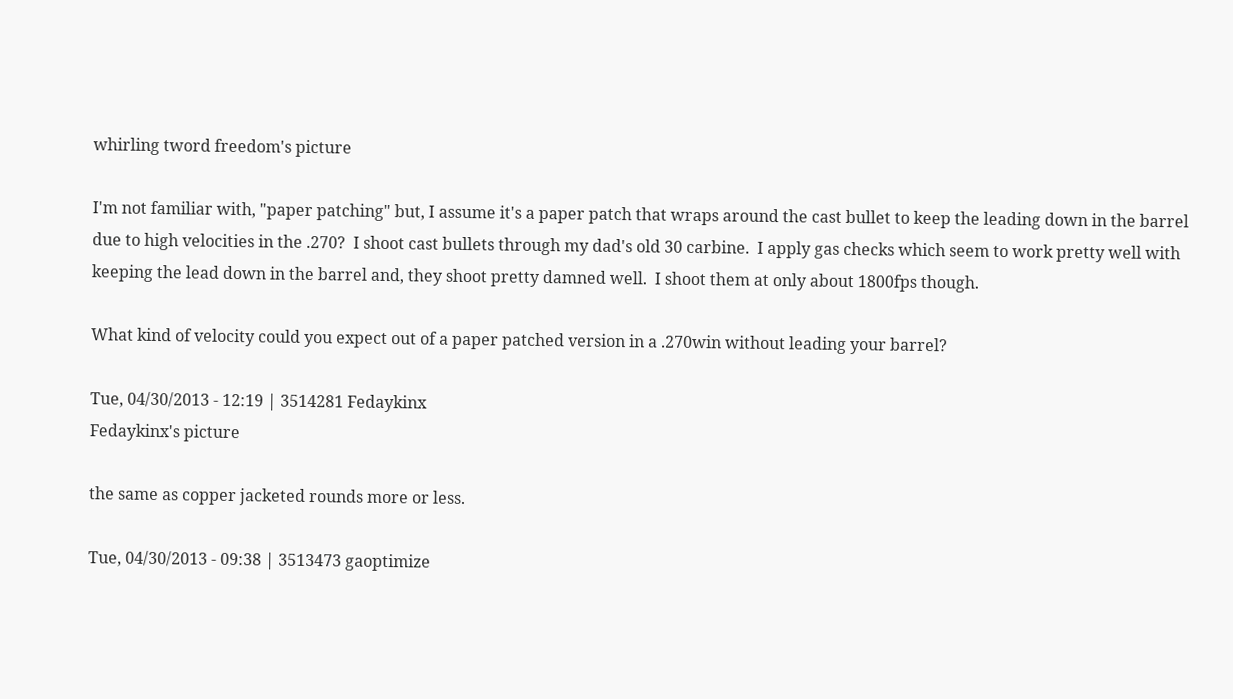whirling tword freedom's picture

I'm not familiar with, "paper patching" but, I assume it's a paper patch that wraps around the cast bullet to keep the leading down in the barrel due to high velocities in the .270?  I shoot cast bullets through my dad's old 30 carbine.  I apply gas checks which seem to work pretty well with keeping the lead down in the barrel and, they shoot pretty damned well.  I shoot them at only about 1800fps though.

What kind of velocity could you expect out of a paper patched version in a .270win without leading your barrel?

Tue, 04/30/2013 - 12:19 | 3514281 Fedaykinx
Fedaykinx's picture

the same as copper jacketed rounds more or less.

Tue, 04/30/2013 - 09:38 | 3513473 gaoptimize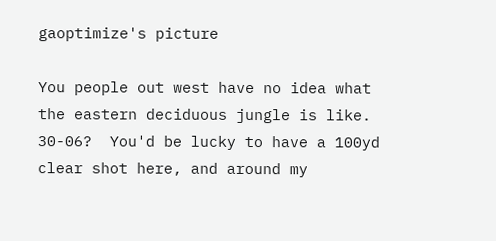gaoptimize's picture

You people out west have no idea what the eastern deciduous jungle is like.  30-06?  You'd be lucky to have a 100yd clear shot here, and around my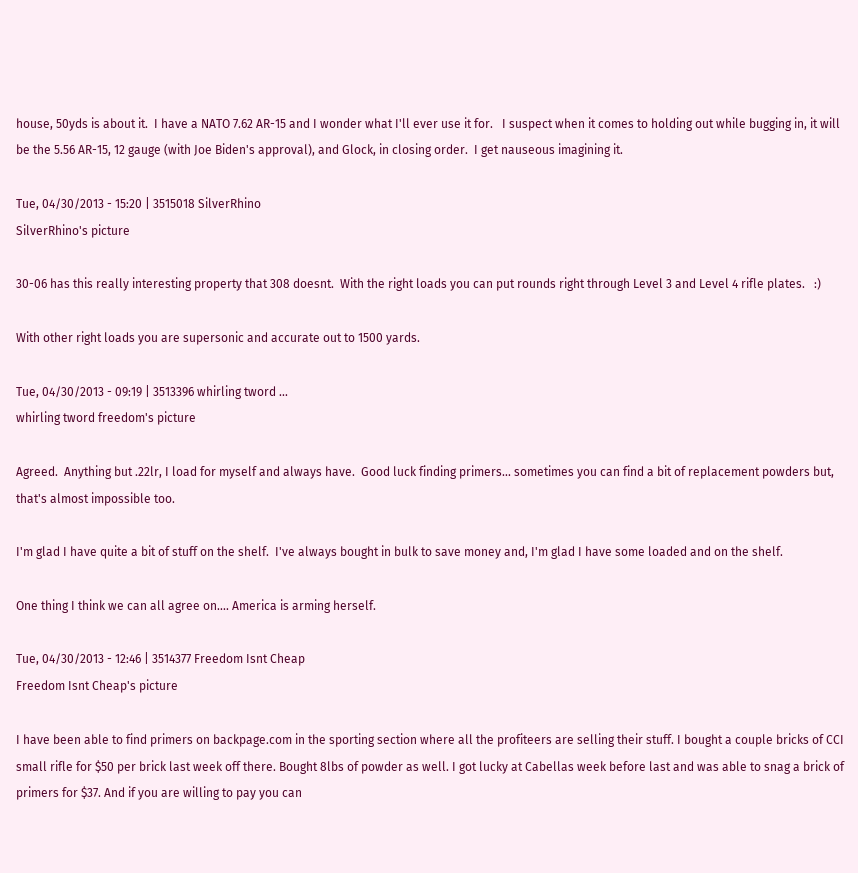house, 50yds is about it.  I have a NATO 7.62 AR-15 and I wonder what I'll ever use it for.   I suspect when it comes to holding out while bugging in, it will be the 5.56 AR-15, 12 gauge (with Joe Biden's approval), and Glock, in closing order.  I get nauseous imagining it.

Tue, 04/30/2013 - 15:20 | 3515018 SilverRhino
SilverRhino's picture

30-06 has this really interesting property that 308 doesnt.  With the right loads you can put rounds right through Level 3 and Level 4 rifle plates.   :)

With other right loads you are supersonic and accurate out to 1500 yards.

Tue, 04/30/2013 - 09:19 | 3513396 whirling tword ...
whirling tword freedom's picture

Agreed.  Anything but .22lr, I load for myself and always have.  Good luck finding primers... sometimes you can find a bit of replacement powders but, that's almost impossible too.

I'm glad I have quite a bit of stuff on the shelf.  I've always bought in bulk to save money and, I'm glad I have some loaded and on the shelf.

One thing I think we can all agree on.... America is arming herself.

Tue, 04/30/2013 - 12:46 | 3514377 Freedom Isnt Cheap
Freedom Isnt Cheap's picture

I have been able to find primers on backpage.com in the sporting section where all the profiteers are selling their stuff. I bought a couple bricks of CCI small rifle for $50 per brick last week off there. Bought 8lbs of powder as well. I got lucky at Cabellas week before last and was able to snag a brick of primers for $37. And if you are willing to pay you can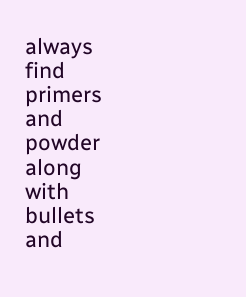always find primers and powder along with bullets and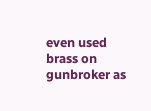even used brass on gunbroker as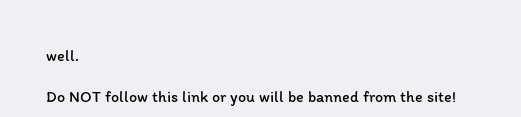well.

Do NOT follow this link or you will be banned from the site!